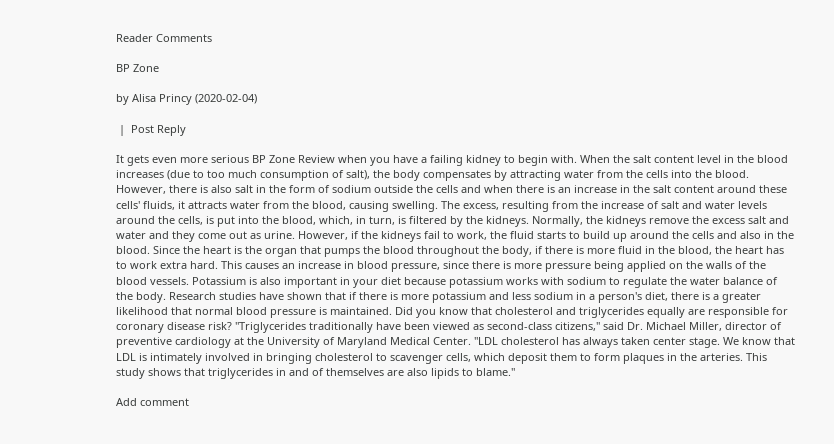Reader Comments

BP Zone

by Alisa Princy (2020-02-04)

 |  Post Reply

It gets even more serious BP Zone Review when you have a failing kidney to begin with. When the salt content level in the blood increases (due to too much consumption of salt), the body compensates by attracting water from the cells into the blood. However, there is also salt in the form of sodium outside the cells and when there is an increase in the salt content around these cells' fluids, it attracts water from the blood, causing swelling. The excess, resulting from the increase of salt and water levels around the cells, is put into the blood, which, in turn, is filtered by the kidneys. Normally, the kidneys remove the excess salt and water and they come out as urine. However, if the kidneys fail to work, the fluid starts to build up around the cells and also in the blood. Since the heart is the organ that pumps the blood throughout the body, if there is more fluid in the blood, the heart has to work extra hard. This causes an increase in blood pressure, since there is more pressure being applied on the walls of the blood vessels. Potassium is also important in your diet because potassium works with sodium to regulate the water balance of the body. Research studies have shown that if there is more potassium and less sodium in a person's diet, there is a greater likelihood that normal blood pressure is maintained. Did you know that cholesterol and triglycerides equally are responsible for coronary disease risk? "Triglycerides traditionally have been viewed as second-class citizens," said Dr. Michael Miller, director of preventive cardiology at the University of Maryland Medical Center. "LDL cholesterol has always taken center stage. We know that LDL is intimately involved in bringing cholesterol to scavenger cells, which deposit them to form plaques in the arteries. This study shows that triglycerides in and of themselves are also lipids to blame."

Add comment